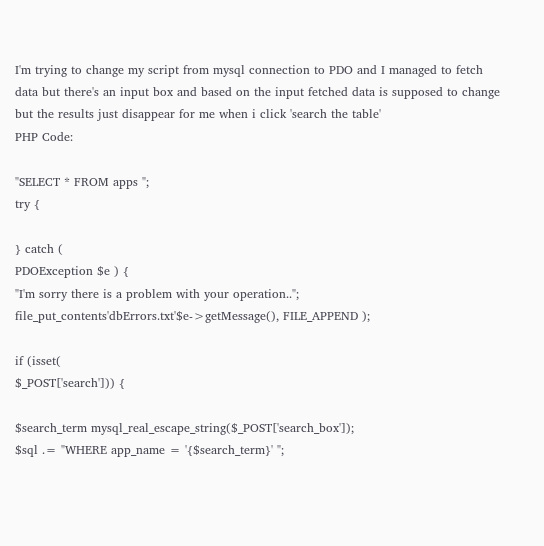I'm trying to change my script from mysql connection to PDO and I managed to fetch data but there's an input box and based on the input fetched data is supposed to change but the results just disappear for me when i click 'search the table'
PHP Code:

"SELECT * FROM apps ";
try {

} catch (
PDOException $e ) {
"I'm sorry there is a problem with your operation..";
file_put_contents'dbErrors.txt'$e->getMessage(), FILE_APPEND );

if (isset(
$_POST['search'])) {

$search_term mysql_real_escape_string($_POST['search_box']);
$sql .= "WHERE app_name = '{$search_term}' ";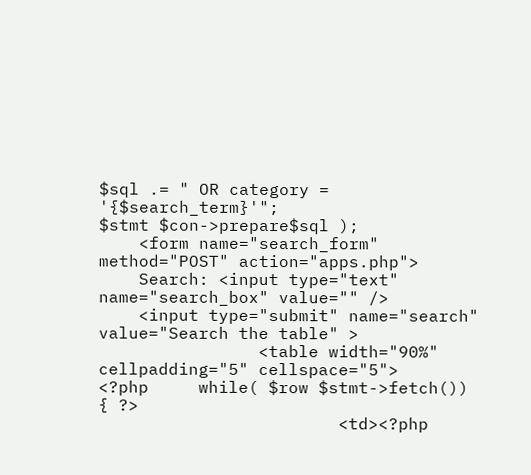$sql .= " OR category = '{$search_term}'";
$stmt $con->prepare$sql );
    <form name="search_form" method="POST" action="apps.php">
    Search: <input type="text" name="search_box" value="" />
    <input type="submit" name="search" value="Search the table" >
                <table width="90%" cellpadding="5" cellspace="5">
<?php     while( $row $stmt->fetch()) { ?>
                        <td><?php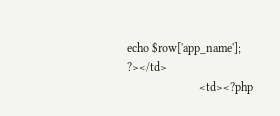echo $row['app_name']; ?></td>
                        <td><?php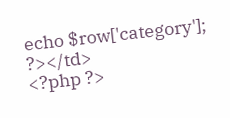echo $row['category']; ?></td>
<?php ?>